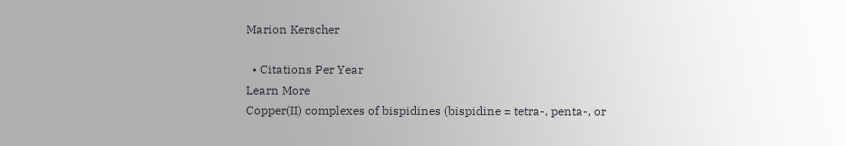Marion Kerscher

  • Citations Per Year
Learn More
Copper(II) complexes of bispidines (bispidine = tetra-, penta-, or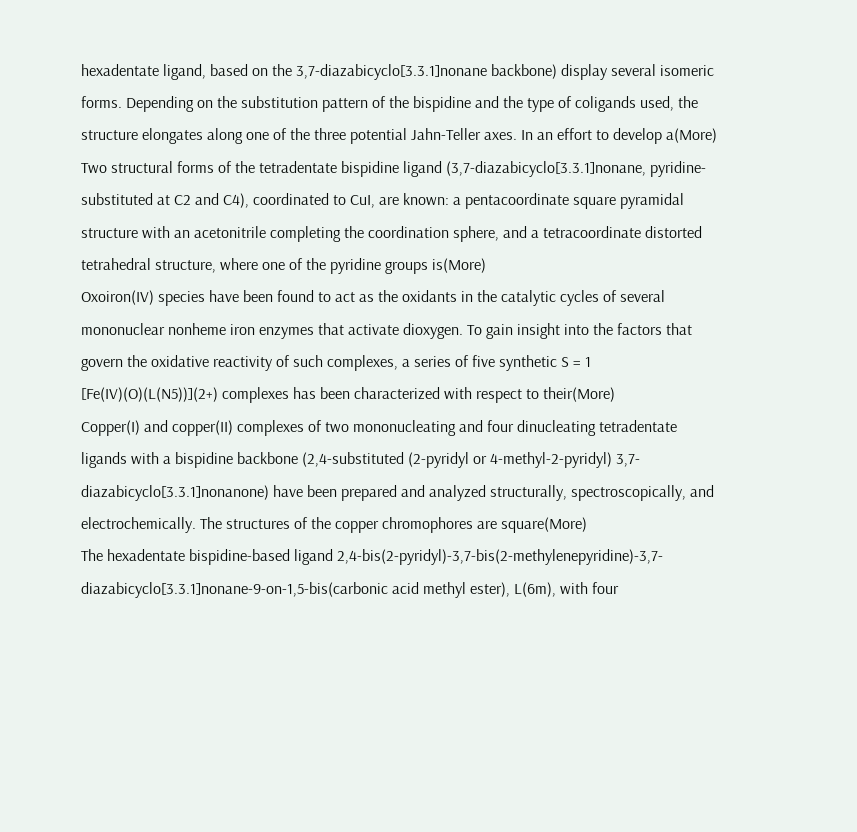hexadentate ligand, based on the 3,7-diazabicyclo[3.3.1]nonane backbone) display several isomeric forms. Depending on the substitution pattern of the bispidine and the type of coligands used, the structure elongates along one of the three potential Jahn-Teller axes. In an effort to develop a(More)
Two structural forms of the tetradentate bispidine ligand (3,7-diazabicyclo[3.3.1]nonane, pyridine-substituted at C2 and C4), coordinated to CuI, are known: a pentacoordinate square pyramidal structure with an acetonitrile completing the coordination sphere, and a tetracoordinate distorted tetrahedral structure, where one of the pyridine groups is(More)
Oxoiron(IV) species have been found to act as the oxidants in the catalytic cycles of several mononuclear nonheme iron enzymes that activate dioxygen. To gain insight into the factors that govern the oxidative reactivity of such complexes, a series of five synthetic S = 1 [Fe(IV)(O)(L(N5))](2+) complexes has been characterized with respect to their(More)
Copper(I) and copper(II) complexes of two mononucleating and four dinucleating tetradentate ligands with a bispidine backbone (2,4-substituted (2-pyridyl or 4-methyl-2-pyridyl) 3,7-diazabicyclo[3.3.1]nonanone) have been prepared and analyzed structurally, spectroscopically, and electrochemically. The structures of the copper chromophores are square(More)
The hexadentate bispidine-based ligand 2,4-bis(2-pyridyl)-3,7-bis(2-methylenepyridine)-3,7-diazabicyclo[3.3.1]nonane-9-on-1,5-bis(carbonic acid methyl ester), L(6m), with four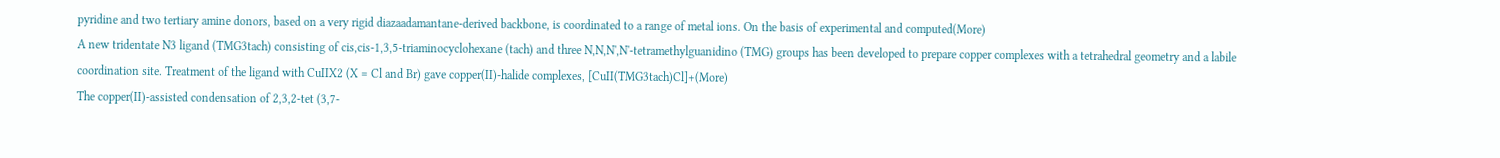pyridine and two tertiary amine donors, based on a very rigid diazaadamantane-derived backbone, is coordinated to a range of metal ions. On the basis of experimental and computed(More)
A new tridentate N3 ligand (TMG3tach) consisting of cis,cis-1,3,5-triaminocyclohexane (tach) and three N,N,N',N'-tetramethylguanidino (TMG) groups has been developed to prepare copper complexes with a tetrahedral geometry and a labile coordination site. Treatment of the ligand with CuIIX2 (X = Cl and Br) gave copper(II)-halide complexes, [CuII(TMG3tach)Cl]+(More)
The copper(II)-assisted condensation of 2,3,2-tet (3,7-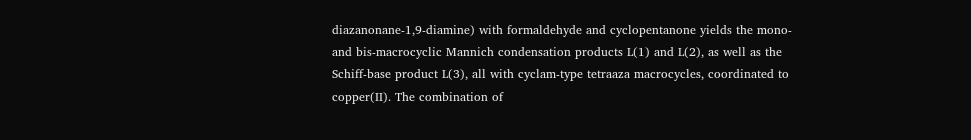diazanonane-1,9-diamine) with formaldehyde and cyclopentanone yields the mono- and bis-macrocyclic Mannich condensation products L(1) and L(2), as well as the Schiff-base product L(3), all with cyclam-type tetraaza macrocycles, coordinated to copper(II). The combination of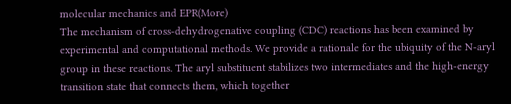molecular mechanics and EPR(More)
The mechanism of cross-dehydrogenative coupling (CDC) reactions has been examined by experimental and computational methods. We provide a rationale for the ubiquity of the N-aryl group in these reactions. The aryl substituent stabilizes two intermediates and the high-energy transition state that connects them, which together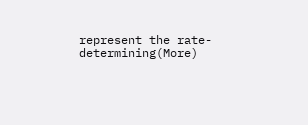represent the rate-determining(More)